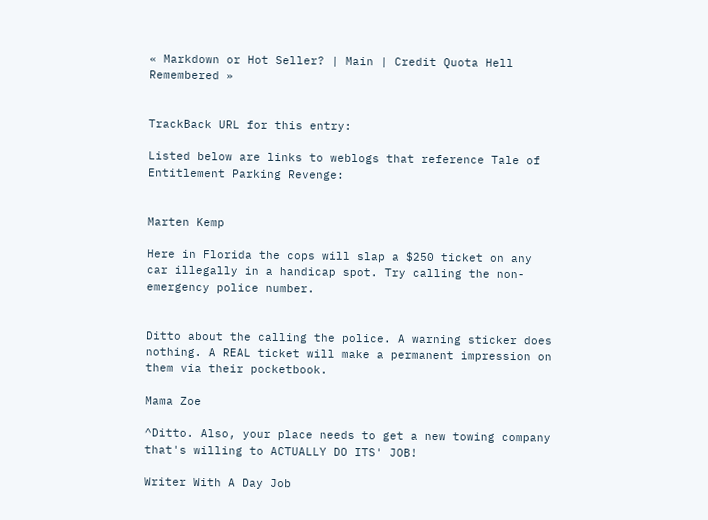« Markdown or Hot Seller? | Main | Credit Quota Hell Remembered »


TrackBack URL for this entry:

Listed below are links to weblogs that reference Tale of Entitlement Parking Revenge:


Marten Kemp

Here in Florida the cops will slap a $250 ticket on any car illegally in a handicap spot. Try calling the non-emergency police number.


Ditto about the calling the police. A warning sticker does nothing. A REAL ticket will make a permanent impression on them via their pocketbook.

Mama Zoe

^Ditto. Also, your place needs to get a new towing company that's willing to ACTUALLY DO ITS' JOB!

Writer With A Day Job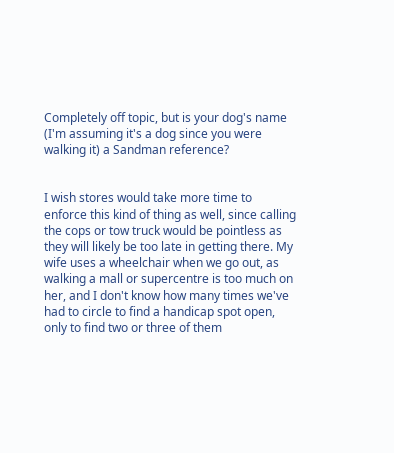Completely off topic, but is your dog's name (I'm assuming it's a dog since you were walking it) a Sandman reference?


I wish stores would take more time to enforce this kind of thing as well, since calling the cops or tow truck would be pointless as they will likely be too late in getting there. My wife uses a wheelchair when we go out, as walking a mall or supercentre is too much on her, and I don't know how many times we've had to circle to find a handicap spot open, only to find two or three of them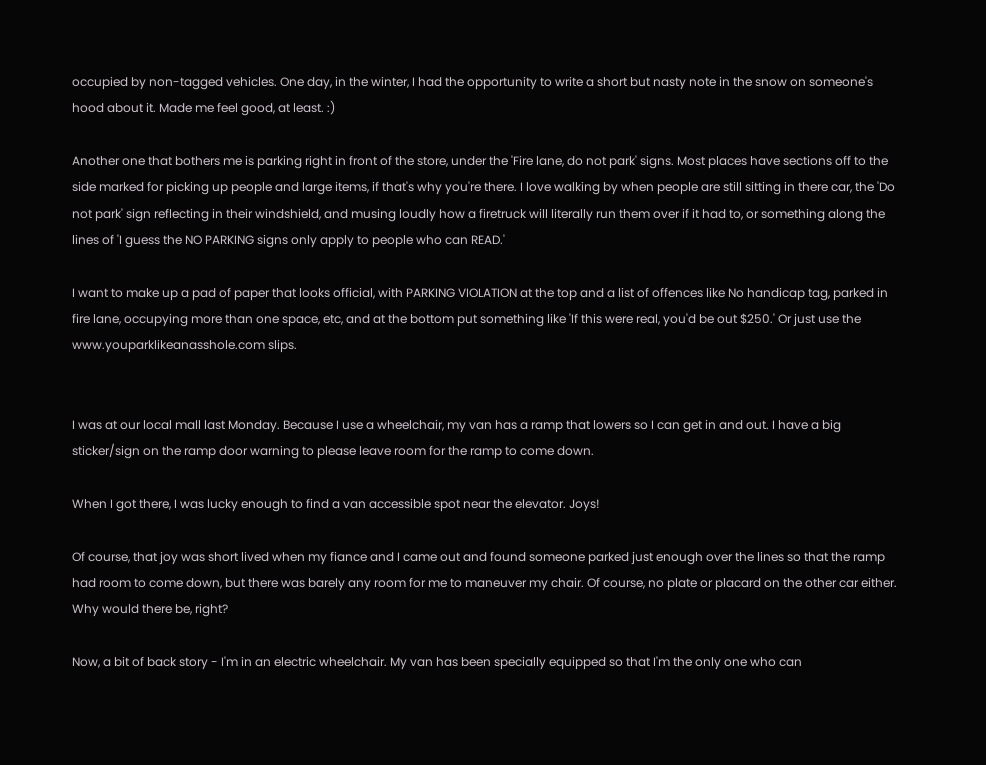occupied by non-tagged vehicles. One day, in the winter, I had the opportunity to write a short but nasty note in the snow on someone's hood about it. Made me feel good, at least. :)

Another one that bothers me is parking right in front of the store, under the 'Fire lane, do not park' signs. Most places have sections off to the side marked for picking up people and large items, if that's why you're there. I love walking by when people are still sitting in there car, the 'Do not park' sign reflecting in their windshield, and musing loudly how a firetruck will literally run them over if it had to, or something along the lines of 'I guess the NO PARKING signs only apply to people who can READ.'

I want to make up a pad of paper that looks official, with PARKING VIOLATION at the top and a list of offences like No handicap tag, parked in fire lane, occupying more than one space, etc, and at the bottom put something like 'If this were real, you'd be out $250.' Or just use the www.youparklikeanasshole.com slips.


I was at our local mall last Monday. Because I use a wheelchair, my van has a ramp that lowers so I can get in and out. I have a big sticker/sign on the ramp door warning to please leave room for the ramp to come down.

When I got there, I was lucky enough to find a van accessible spot near the elevator. Joys!

Of course, that joy was short lived when my fiance and I came out and found someone parked just enough over the lines so that the ramp had room to come down, but there was barely any room for me to maneuver my chair. Of course, no plate or placard on the other car either. Why would there be, right?

Now, a bit of back story - I'm in an electric wheelchair. My van has been specially equipped so that I'm the only one who can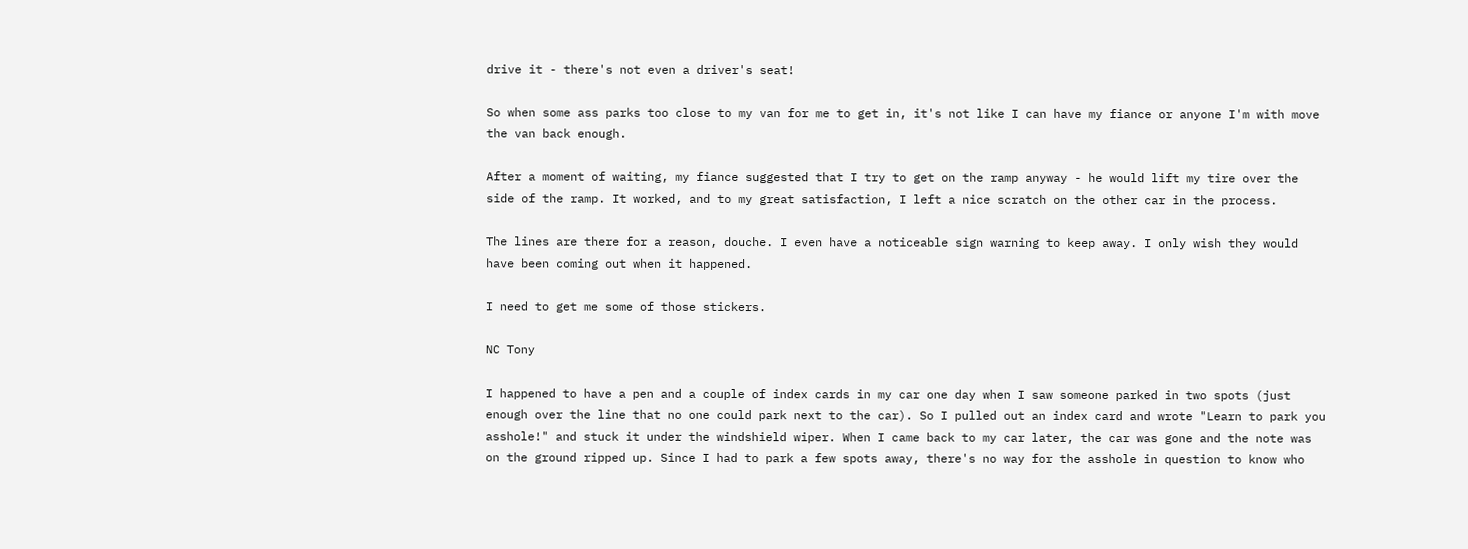drive it - there's not even a driver's seat!

So when some ass parks too close to my van for me to get in, it's not like I can have my fiance or anyone I'm with move the van back enough.

After a moment of waiting, my fiance suggested that I try to get on the ramp anyway - he would lift my tire over the side of the ramp. It worked, and to my great satisfaction, I left a nice scratch on the other car in the process.

The lines are there for a reason, douche. I even have a noticeable sign warning to keep away. I only wish they would have been coming out when it happened.

I need to get me some of those stickers.

NC Tony

I happened to have a pen and a couple of index cards in my car one day when I saw someone parked in two spots (just enough over the line that no one could park next to the car). So I pulled out an index card and wrote "Learn to park you asshole!" and stuck it under the windshield wiper. When I came back to my car later, the car was gone and the note was on the ground ripped up. Since I had to park a few spots away, there's no way for the asshole in question to know who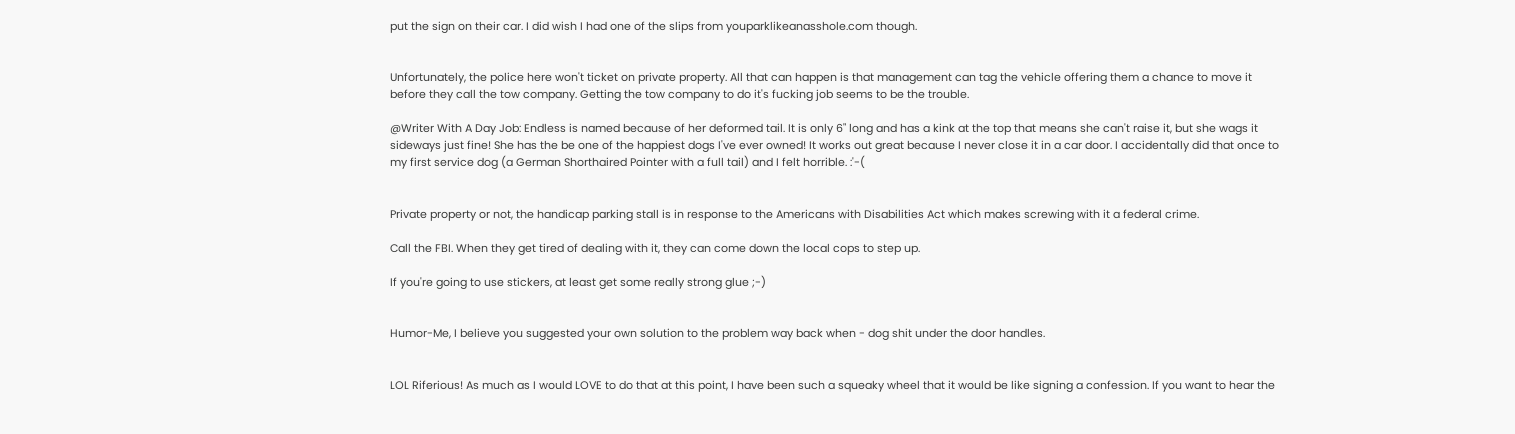put the sign on their car. I did wish I had one of the slips from youparklikeanasshole.com though.


Unfortunately, the police here won't ticket on private property. All that can happen is that management can tag the vehicle offering them a chance to move it before they call the tow company. Getting the tow company to do it's fucking job seems to be the trouble.

@Writer With A Day Job: Endless is named because of her deformed tail. It is only 6" long and has a kink at the top that means she can't raise it, but she wags it sideways just fine! She has the be one of the happiest dogs I've ever owned! It works out great because I never close it in a car door. I accidentally did that once to my first service dog (a German Shorthaired Pointer with a full tail) and I felt horrible. :'-(


Private property or not, the handicap parking stall is in response to the Americans with Disabilities Act which makes screwing with it a federal crime.

Call the FBI. When they get tired of dealing with it, they can come down the local cops to step up.

If you're going to use stickers, at least get some really strong glue ;-)


Humor-Me, I believe you suggested your own solution to the problem way back when - dog shit under the door handles.


LOL Riferious! As much as I would LOVE to do that at this point, I have been such a squeaky wheel that it would be like signing a confession. If you want to hear the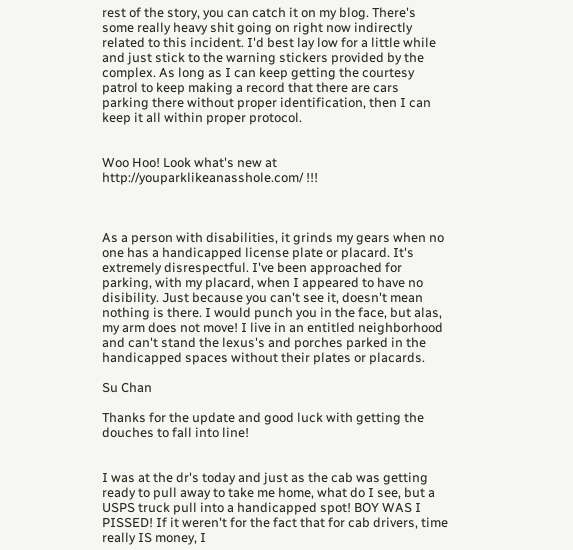rest of the story, you can catch it on my blog. There's some really heavy shit going on right now indirectly related to this incident. I'd best lay low for a little while and just stick to the warning stickers provided by the complex. As long as I can keep getting the courtesy patrol to keep making a record that there are cars parking there without proper identification, then I can keep it all within proper protocol.


Woo Hoo! Look what's new at http://youparklikeanasshole.com/ !!!



As a person with disabilities, it grinds my gears when no one has a handicapped license plate or placard. It's extremely disrespectful. I've been approached for parking, with my placard, when I appeared to have no disibility. Just because you can't see it, doesn't mean nothing is there. I would punch you in the face, but alas, my arm does not move! I live in an entitled neighborhood and can't stand the lexus's and porches parked in the handicapped spaces without their plates or placards.

Su Chan

Thanks for the update and good luck with getting the douches to fall into line!


I was at the dr's today and just as the cab was getting ready to pull away to take me home, what do I see, but a USPS truck pull into a handicapped spot! BOY WAS I PISSED! If it weren't for the fact that for cab drivers, time really IS money, I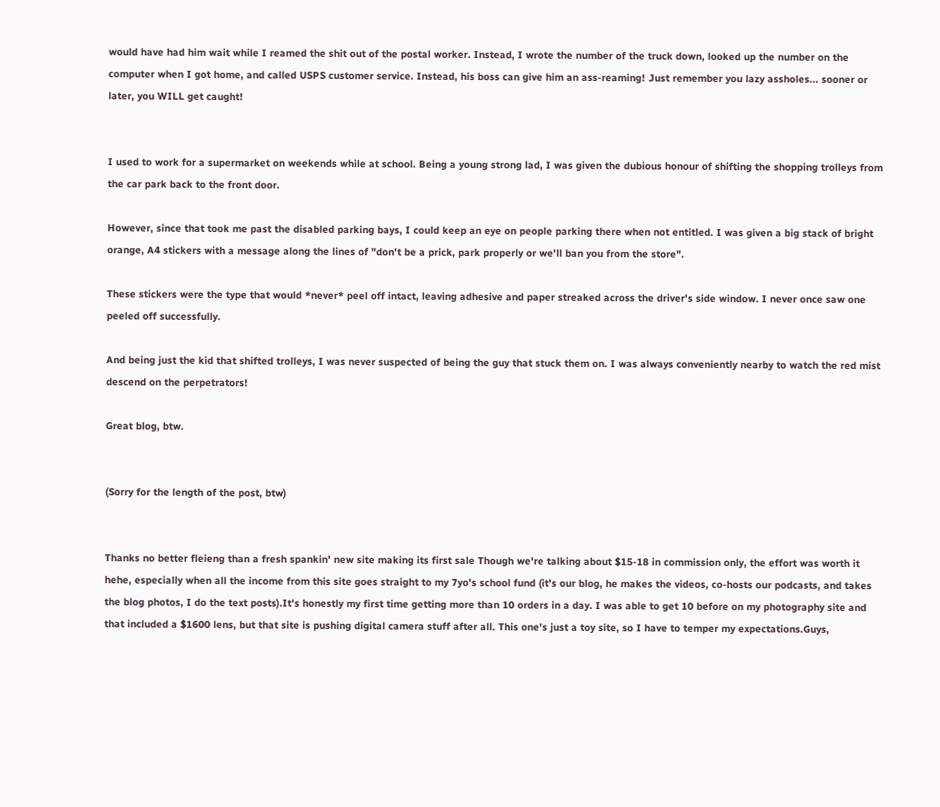would have had him wait while I reamed the shit out of the postal worker. Instead, I wrote the number of the truck down, looked up the number on the computer when I got home, and called USPS customer service. Instead, his boss can give him an ass-reaming! Just remember you lazy assholes... sooner or later, you WILL get caught!


I used to work for a supermarket on weekends while at school. Being a young strong lad, I was given the dubious honour of shifting the shopping trolleys from the car park back to the front door.

However, since that took me past the disabled parking bays, I could keep an eye on people parking there when not entitled. I was given a big stack of bright orange, A4 stickers with a message along the lines of "don't be a prick, park properly or we'll ban you from the store".

These stickers were the type that would *never* peel off intact, leaving adhesive and paper streaked across the driver's side window. I never once saw one peeled off successfully.

And being just the kid that shifted trolleys, I was never suspected of being the guy that stuck them on. I was always conveniently nearby to watch the red mist descend on the perpetrators!

Great blog, btw.


(Sorry for the length of the post, btw)


Thanks no better fleieng than a fresh spankin' new site making its first sale Though we're talking about $15-18 in commission only, the effort was worth it hehe, especially when all the income from this site goes straight to my 7yo's school fund (it's our blog, he makes the videos, co-hosts our podcasts, and takes the blog photos, I do the text posts).It's honestly my first time getting more than 10 orders in a day. I was able to get 10 before on my photography site and that included a $1600 lens, but that site is pushing digital camera stuff after all. This one's just a toy site, so I have to temper my expectations.Guys,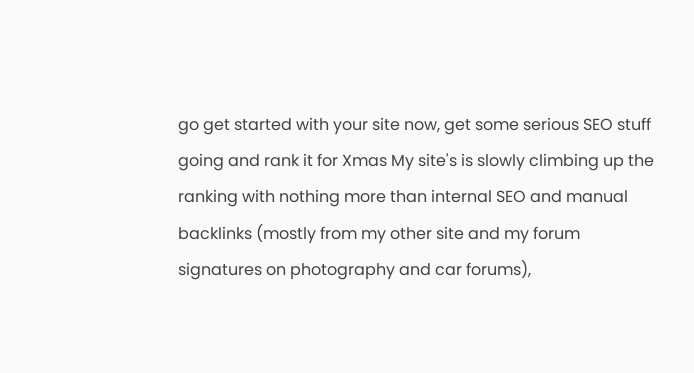go get started with your site now, get some serious SEO stuff going and rank it for Xmas My site's is slowly climbing up the ranking with nothing more than internal SEO and manual backlinks (mostly from my other site and my forum signatures on photography and car forums),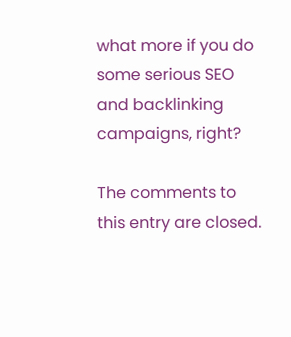what more if you do some serious SEO and backlinking campaigns, right?

The comments to this entry are closed.